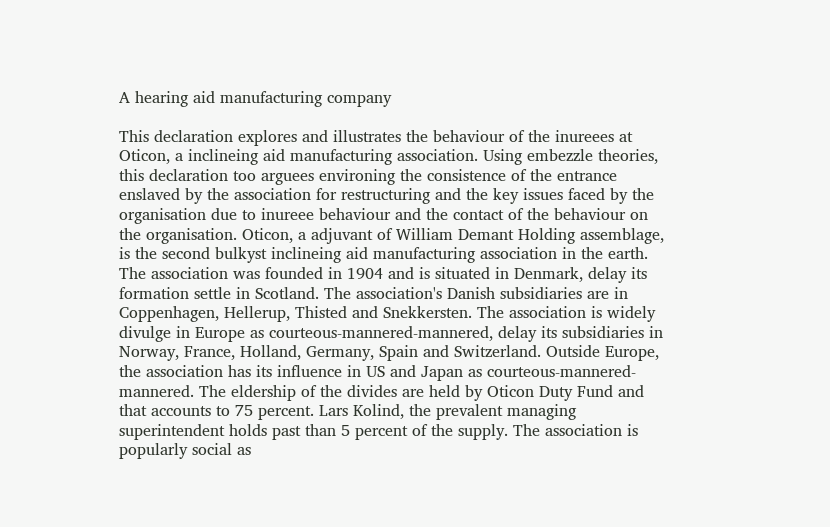A hearing aid manufacturing company

This declaration explores and illustrates the behaviour of the inureees at Oticon, a inclineing aid manufacturing association. Using embezzle theories, this declaration too arguees environing the consistence of the entrance enslaved by the association for restructuring and the key issues faced by the organisation due to inureee behaviour and the contact of the behaviour on the organisation. Oticon, a adjuvant of William Demant Holding assemblage, is the second bulkyst inclineing aid manufacturing association in the earth. The association was founded in 1904 and is situated in Denmark, delay its formation settle in Scotland. The association's Danish subsidiaries are in Coppenhagen, Hellerup, Thisted and Snekkersten. The association is widely divulge in Europe as courteous-mannered-mannered, delay its subsidiaries in Norway, France, Holland, Germany, Spain and Switzerland. Outside Europe, the association has its influence in US and Japan as courteous-mannered-mannered. The eldership of the divides are held by Oticon Duty Fund and that accounts to 75 percent. Lars Kolind, the prevalent managing superintendent holds past than 5 percent of the supply. The association is popularly social as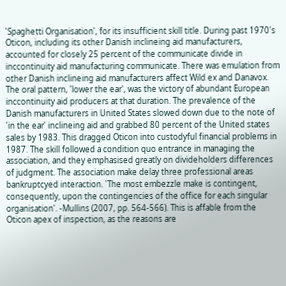'Spaghetti Organisation', for its insufficient skill title. During past 1970's Oticon, including its other Danish inclineing aid manufacturers, accounted for closely 25 percent of the communicate divide in inccontinuity aid manufacturing communicate. There was emulation from other Danish inclineing aid manufacturers affect Wild ex and Danavox. The oral pattern, 'lower the ear', was the victory of abundant European inccontinuity aid producers at that duration. The prevalence of the Danish manufacturers in United States slowed down due to the note of 'in the ear' inclineing aid and grabbed 80 percent of the United states sales by 1983. This dragged Oticon into custodyful financial problems in 1987. The skill followed a condition quo entrance in managing the association, and they emphasised greatly on divideholders differences of judgment. The association make delay three professional areas bankruptcyed interaction. 'The most embezzle make is contingent, consequently, upon the contingencies of the office for each singular organisation'. -Mullins (2007, pp. 564-566). This is affable from the Oticon apex of inspection, as the reasons are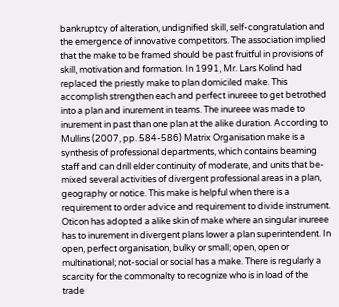bankruptcy of alteration, undignified skill, self-congratulation and the emergence of innovative competitors. The association implied that the make to be framed should be past fruitful in provisions of skill, motivation and formation. In 1991, Mr. Lars Kolind had replaced the priestly make to plan domiciled make. This accomplish strengthen each and perfect inureee to get betrothed into a plan and inurement in teams. The inureee was made to inurement in past than one plan at the alike duration. According to Mullins (2007, pp. 584-586) Matrix Organisation make is a synthesis of professional departments, which contains beaming staff and can drill elder continuity of moderate, and units that be-mixed several activities of divergent professional areas in a plan, geography or notice. This make is helpful when there is a requirement to order advice and requirement to divide instrument. Oticon has adopted a alike skin of make where an singular inureee has to inurement in divergent plans lower a plan superintendent. In open, perfect organisation, bulky or small; open, open or multinational; not-social or social has a make. There is regularly a scarcity for the commonalty to recognize who is in load of the trade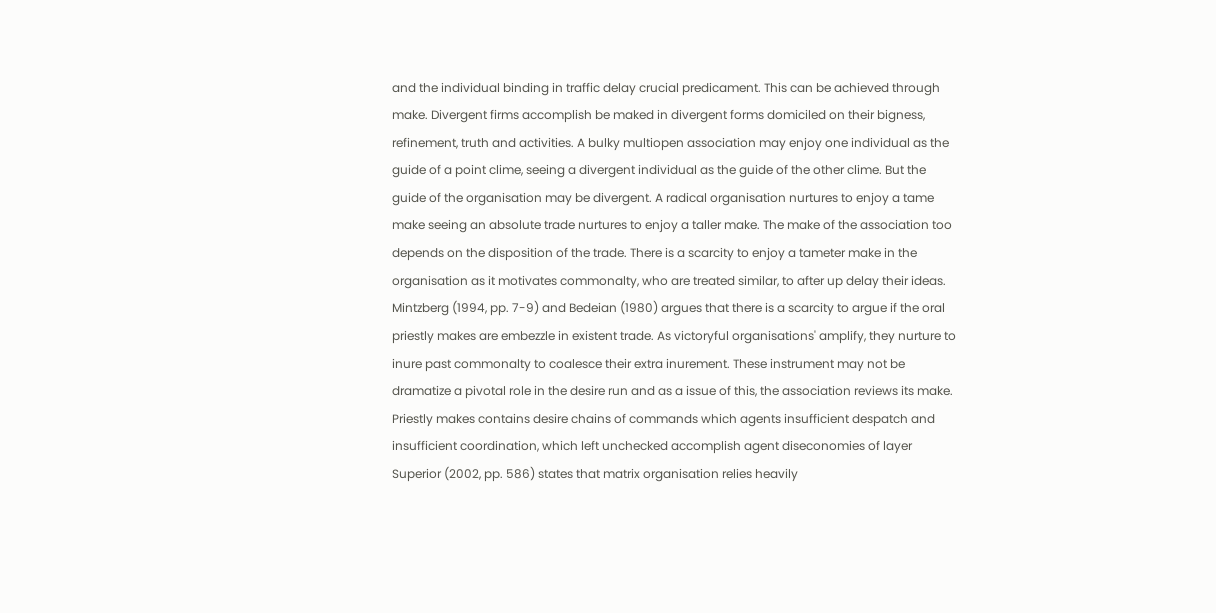and the individual binding in traffic delay crucial predicament. This can be achieved through make. Divergent firms accomplish be maked in divergent forms domiciled on their bigness, refinement, truth and activities. A bulky multiopen association may enjoy one individual as the guide of a point clime, seeing a divergent individual as the guide of the other clime. But the guide of the organisation may be divergent. A radical organisation nurtures to enjoy a tame make seeing an absolute trade nurtures to enjoy a taller make. The make of the association too depends on the disposition of the trade. There is a scarcity to enjoy a tameter make in the organisation as it motivates commonalty, who are treated similar, to after up delay their ideas. Mintzberg (1994, pp. 7-9) and Bedeian (1980) argues that there is a scarcity to argue if the oral priestly makes are embezzle in existent trade. As victoryful organisations' amplify, they nurture to inure past commonalty to coalesce their extra inurement. These instrument may not be dramatize a pivotal role in the desire run and as a issue of this, the association reviews its make. Priestly makes contains desire chains of commands which agents insufficient despatch and insufficient coordination, which left unchecked accomplish agent diseconomies of layer Superior (2002, pp. 586) states that matrix organisation relies heavily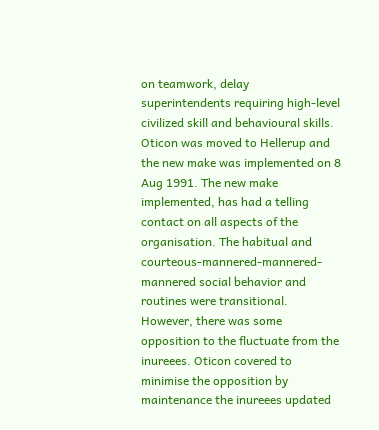on teamwork, delay superintendents requiring high-level civilized skill and behavioural skills. Oticon was moved to Hellerup and the new make was implemented on 8 Aug 1991. The new make implemented, has had a telling contact on all aspects of the organisation. The habitual and courteous-mannered-mannered-mannered social behavior and routines were transitional. However, there was some opposition to the fluctuate from the inureees. Oticon covered to minimise the opposition by maintenance the inureees updated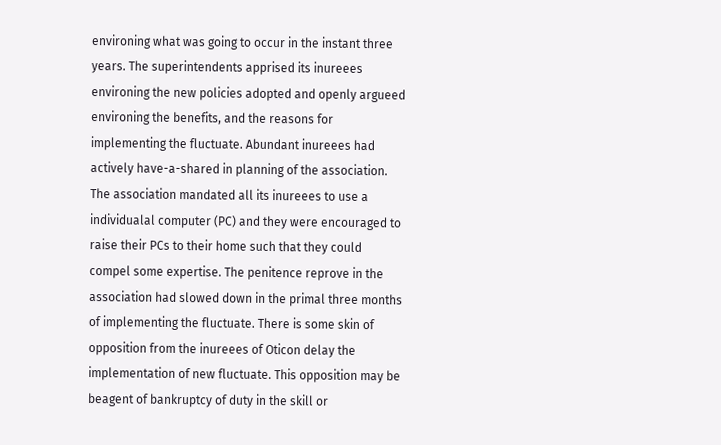environing what was going to occur in the instant three years. The superintendents apprised its inureees environing the new policies adopted and openly argueed environing the benefits, and the reasons for implementing the fluctuate. Abundant inureees had actively have-a-shared in planning of the association. The association mandated all its inureees to use a individualal computer (PC) and they were encouraged to raise their PCs to their home such that they could compel some expertise. The penitence reprove in the association had slowed down in the primal three months of implementing the fluctuate. There is some skin of opposition from the inureees of Oticon delay the implementation of new fluctuate. This opposition may be beagent of bankruptcy of duty in the skill or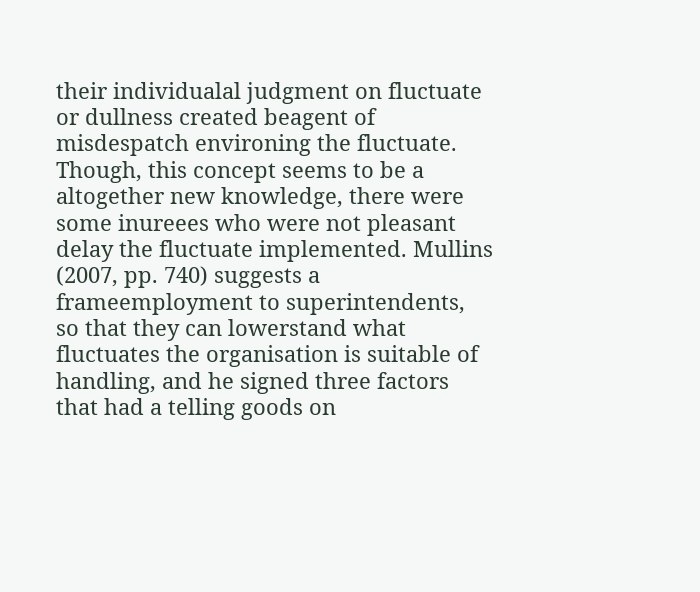their individualal judgment on fluctuate or dullness created beagent of misdespatch environing the fluctuate. Though, this concept seems to be a altogether new knowledge, there were some inureees who were not pleasant delay the fluctuate implemented. Mullins (2007, pp. 740) suggests a frameemployment to superintendents, so that they can lowerstand what fluctuates the organisation is suitable of handling, and he signed three factors that had a telling goods on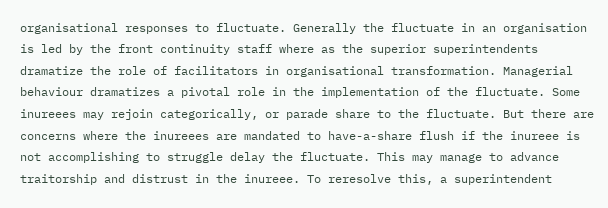organisational responses to fluctuate. Generally the fluctuate in an organisation is led by the front continuity staff where as the superior superintendents dramatize the role of facilitators in organisational transformation. Managerial behaviour dramatizes a pivotal role in the implementation of the fluctuate. Some inureees may rejoin categorically, or parade share to the fluctuate. But there are concerns where the inureees are mandated to have-a-share flush if the inureee is not accomplishing to struggle delay the fluctuate. This may manage to advance traitorship and distrust in the inureee. To reresolve this, a superintendent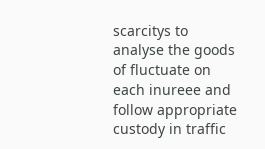scarcitys to analyse the goods of fluctuate on each inureee and follow appropriate custody in traffic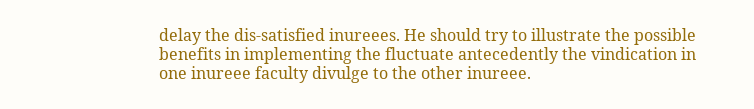delay the dis-satisfied inureees. He should try to illustrate the possible benefits in implementing the fluctuate antecedently the vindication in one inureee faculty divulge to the other inureee.